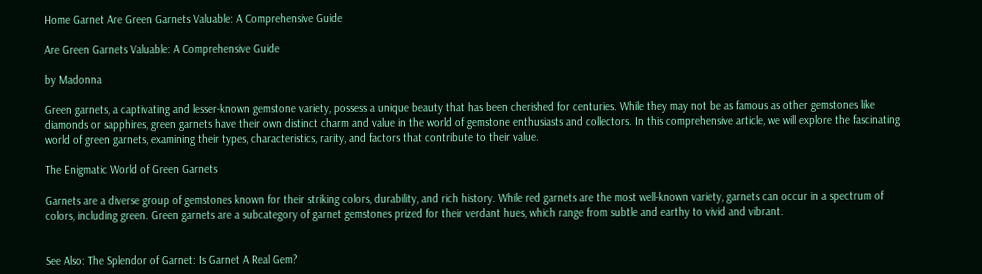Home Garnet Are Green Garnets Valuable: A Comprehensive Guide

Are Green Garnets Valuable: A Comprehensive Guide

by Madonna

Green garnets, a captivating and lesser-known gemstone variety, possess a unique beauty that has been cherished for centuries. While they may not be as famous as other gemstones like diamonds or sapphires, green garnets have their own distinct charm and value in the world of gemstone enthusiasts and collectors. In this comprehensive article, we will explore the fascinating world of green garnets, examining their types, characteristics, rarity, and factors that contribute to their value.

The Enigmatic World of Green Garnets

Garnets are a diverse group of gemstones known for their striking colors, durability, and rich history. While red garnets are the most well-known variety, garnets can occur in a spectrum of colors, including green. Green garnets are a subcategory of garnet gemstones prized for their verdant hues, which range from subtle and earthy to vivid and vibrant.


See Also: The Splendor of Garnet: Is Garnet A Real Gem?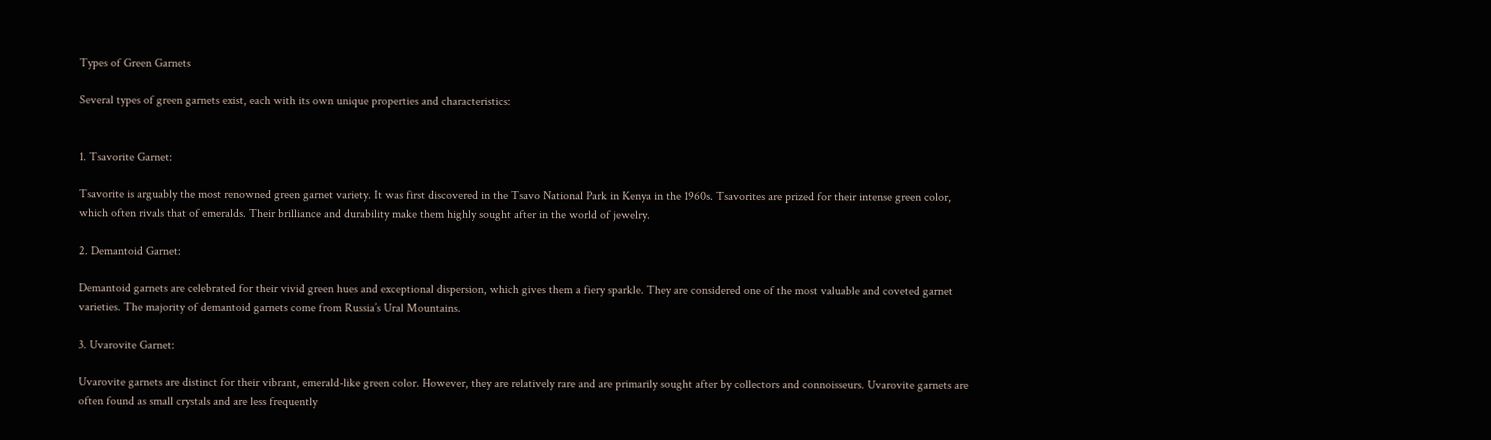Types of Green Garnets

Several types of green garnets exist, each with its own unique properties and characteristics:


1. Tsavorite Garnet:

Tsavorite is arguably the most renowned green garnet variety. It was first discovered in the Tsavo National Park in Kenya in the 1960s. Tsavorites are prized for their intense green color, which often rivals that of emeralds. Their brilliance and durability make them highly sought after in the world of jewelry.

2. Demantoid Garnet:

Demantoid garnets are celebrated for their vivid green hues and exceptional dispersion, which gives them a fiery sparkle. They are considered one of the most valuable and coveted garnet varieties. The majority of demantoid garnets come from Russia’s Ural Mountains.

3. Uvarovite Garnet:

Uvarovite garnets are distinct for their vibrant, emerald-like green color. However, they are relatively rare and are primarily sought after by collectors and connoisseurs. Uvarovite garnets are often found as small crystals and are less frequently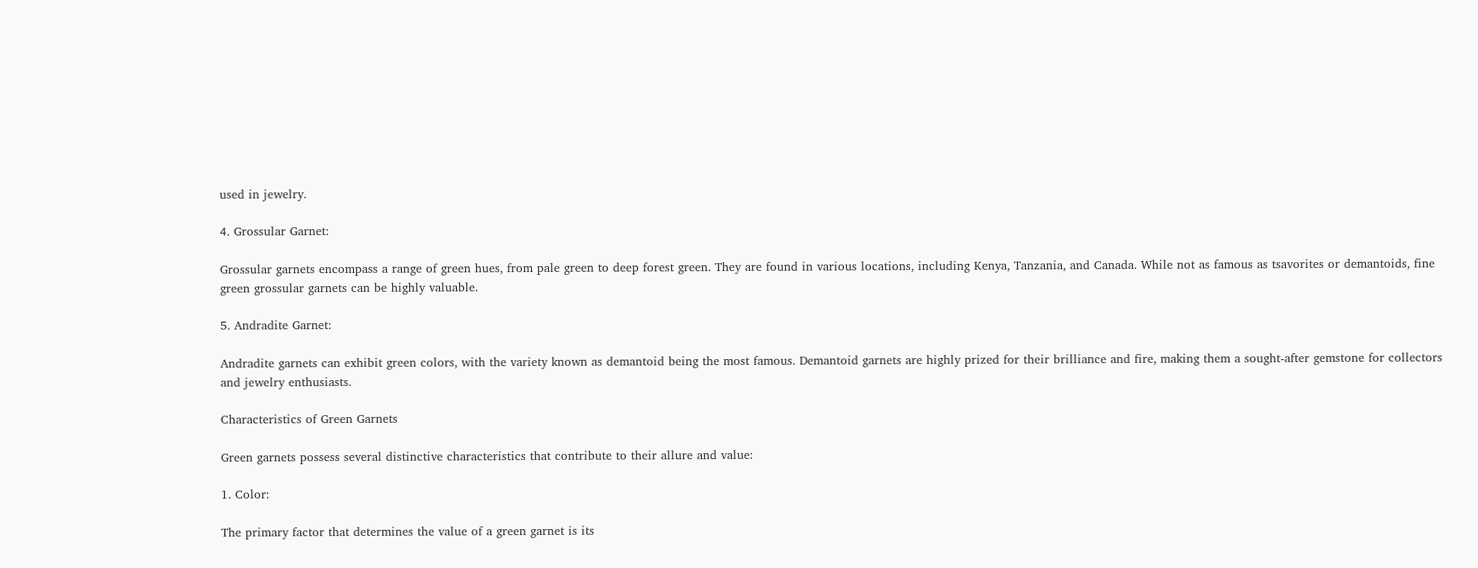used in jewelry.

4. Grossular Garnet:

Grossular garnets encompass a range of green hues, from pale green to deep forest green. They are found in various locations, including Kenya, Tanzania, and Canada. While not as famous as tsavorites or demantoids, fine green grossular garnets can be highly valuable.

5. Andradite Garnet:

Andradite garnets can exhibit green colors, with the variety known as demantoid being the most famous. Demantoid garnets are highly prized for their brilliance and fire, making them a sought-after gemstone for collectors and jewelry enthusiasts.

Characteristics of Green Garnets

Green garnets possess several distinctive characteristics that contribute to their allure and value:

1. Color:

The primary factor that determines the value of a green garnet is its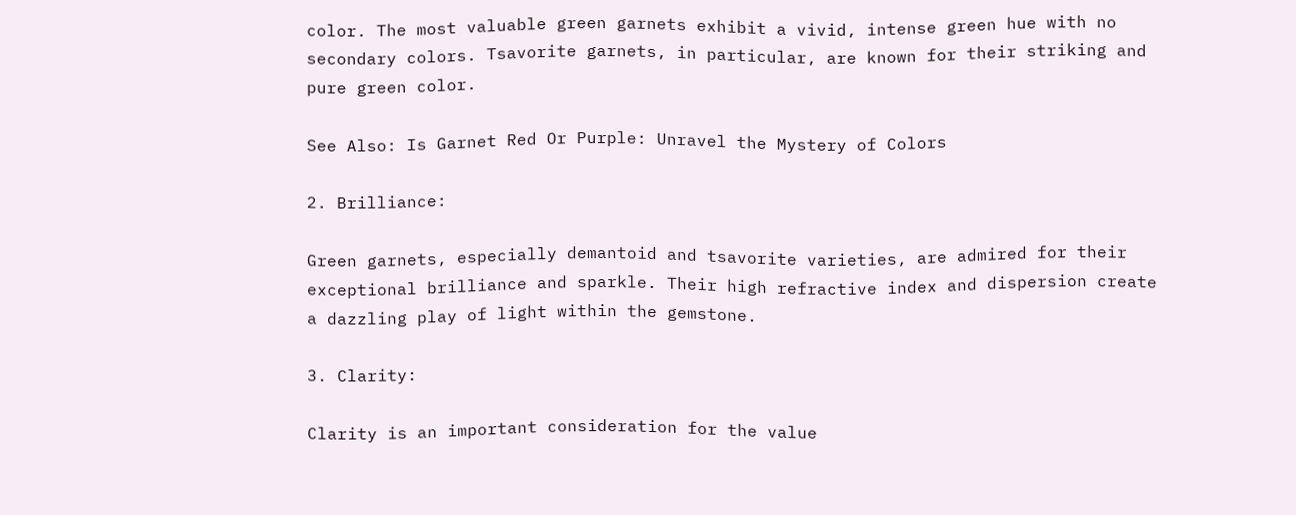color. The most valuable green garnets exhibit a vivid, intense green hue with no secondary colors. Tsavorite garnets, in particular, are known for their striking and pure green color.

See Also: Is Garnet Red Or Purple: Unravel the Mystery of Colors

2. Brilliance:

Green garnets, especially demantoid and tsavorite varieties, are admired for their exceptional brilliance and sparkle. Their high refractive index and dispersion create a dazzling play of light within the gemstone.

3. Clarity:

Clarity is an important consideration for the value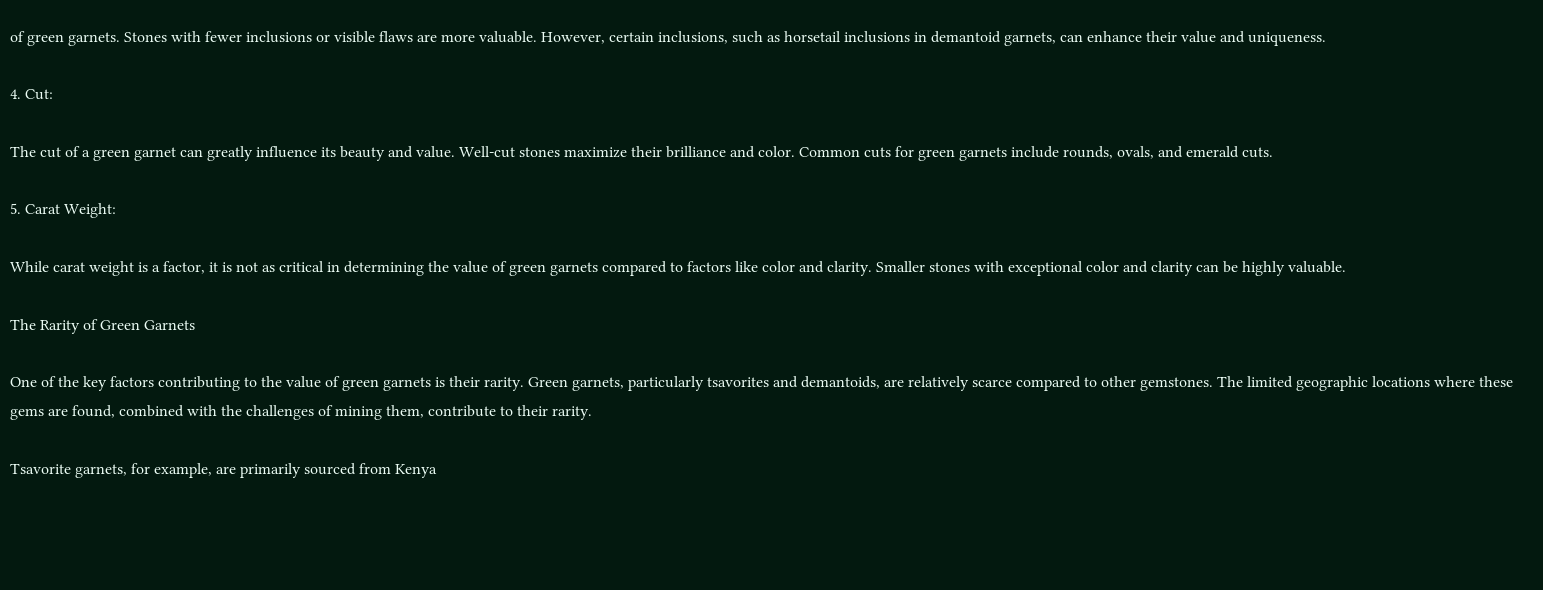of green garnets. Stones with fewer inclusions or visible flaws are more valuable. However, certain inclusions, such as horsetail inclusions in demantoid garnets, can enhance their value and uniqueness.

4. Cut:

The cut of a green garnet can greatly influence its beauty and value. Well-cut stones maximize their brilliance and color. Common cuts for green garnets include rounds, ovals, and emerald cuts.

5. Carat Weight:

While carat weight is a factor, it is not as critical in determining the value of green garnets compared to factors like color and clarity. Smaller stones with exceptional color and clarity can be highly valuable.

The Rarity of Green Garnets

One of the key factors contributing to the value of green garnets is their rarity. Green garnets, particularly tsavorites and demantoids, are relatively scarce compared to other gemstones. The limited geographic locations where these gems are found, combined with the challenges of mining them, contribute to their rarity.

Tsavorite garnets, for example, are primarily sourced from Kenya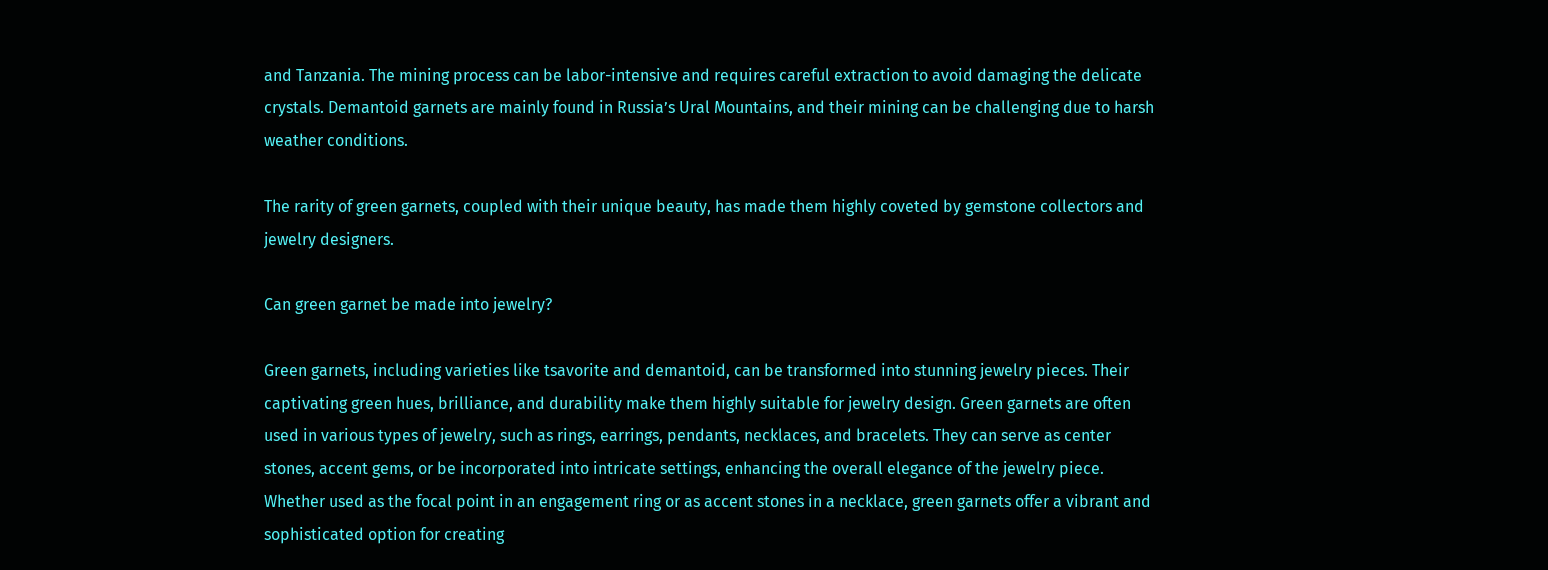and Tanzania. The mining process can be labor-intensive and requires careful extraction to avoid damaging the delicate crystals. Demantoid garnets are mainly found in Russia’s Ural Mountains, and their mining can be challenging due to harsh weather conditions.

The rarity of green garnets, coupled with their unique beauty, has made them highly coveted by gemstone collectors and jewelry designers.

Can green garnet be made into jewelry?

Green garnets, including varieties like tsavorite and demantoid, can be transformed into stunning jewelry pieces. Their captivating green hues, brilliance, and durability make them highly suitable for jewelry design. Green garnets are often used in various types of jewelry, such as rings, earrings, pendants, necklaces, and bracelets. They can serve as center stones, accent gems, or be incorporated into intricate settings, enhancing the overall elegance of the jewelry piece. Whether used as the focal point in an engagement ring or as accent stones in a necklace, green garnets offer a vibrant and sophisticated option for creating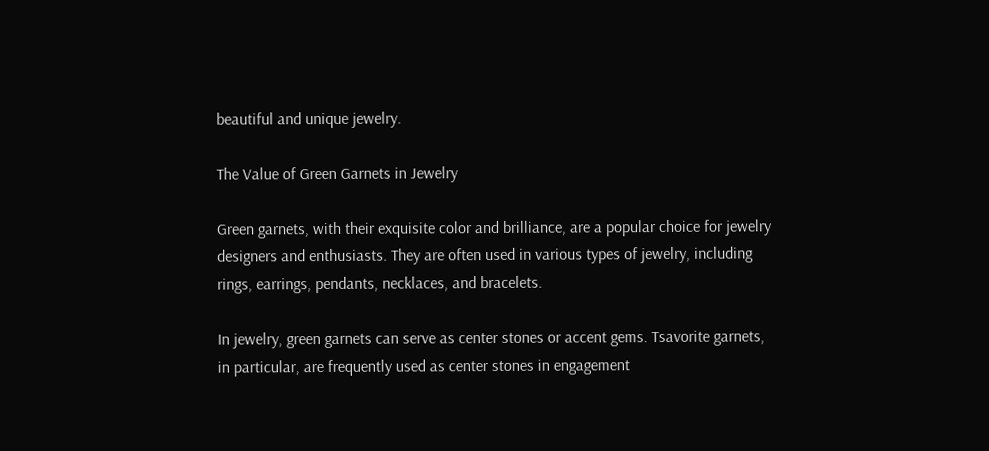beautiful and unique jewelry.

The Value of Green Garnets in Jewelry

Green garnets, with their exquisite color and brilliance, are a popular choice for jewelry designers and enthusiasts. They are often used in various types of jewelry, including rings, earrings, pendants, necklaces, and bracelets.

In jewelry, green garnets can serve as center stones or accent gems. Tsavorite garnets, in particular, are frequently used as center stones in engagement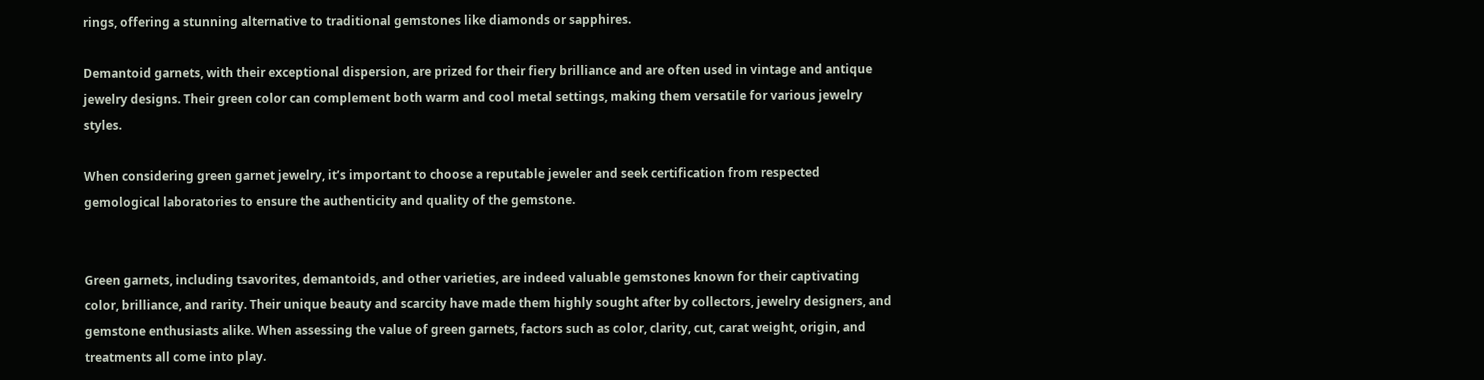rings, offering a stunning alternative to traditional gemstones like diamonds or sapphires.

Demantoid garnets, with their exceptional dispersion, are prized for their fiery brilliance and are often used in vintage and antique jewelry designs. Their green color can complement both warm and cool metal settings, making them versatile for various jewelry styles.

When considering green garnet jewelry, it’s important to choose a reputable jeweler and seek certification from respected gemological laboratories to ensure the authenticity and quality of the gemstone.


Green garnets, including tsavorites, demantoids, and other varieties, are indeed valuable gemstones known for their captivating color, brilliance, and rarity. Their unique beauty and scarcity have made them highly sought after by collectors, jewelry designers, and gemstone enthusiasts alike. When assessing the value of green garnets, factors such as color, clarity, cut, carat weight, origin, and treatments all come into play.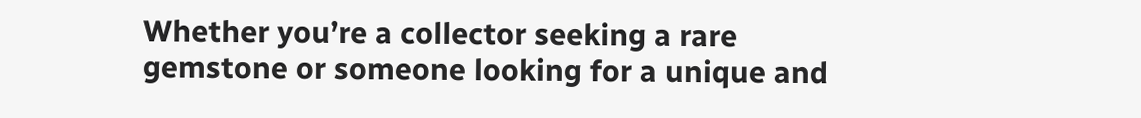Whether you’re a collector seeking a rare gemstone or someone looking for a unique and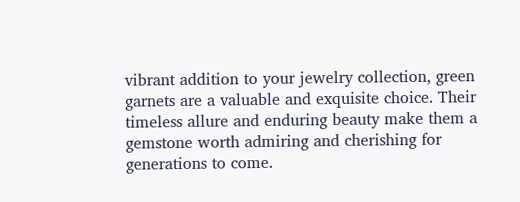vibrant addition to your jewelry collection, green garnets are a valuable and exquisite choice. Their timeless allure and enduring beauty make them a gemstone worth admiring and cherishing for generations to come.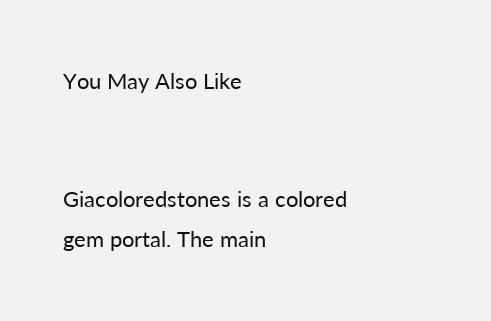You May Also Like


Giacoloredstones is a colored gem portal. The main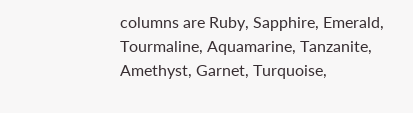columns are Ruby, Sapphire, Emerald, Tourmaline, Aquamarine, Tanzanite, Amethyst, Garnet, Turquoise,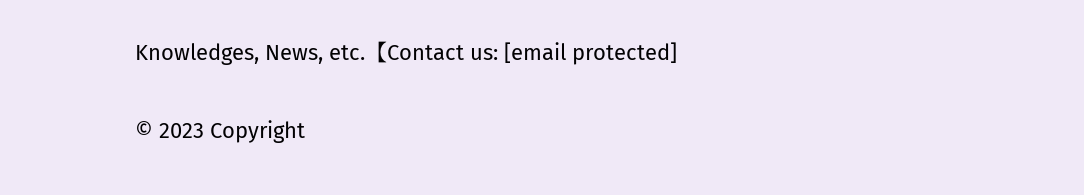Knowledges, News, etc.【Contact us: [email protected]

© 2023 Copyright